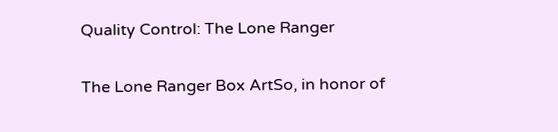Quality Control: The Lone Ranger

The Lone Ranger Box ArtSo, in honor of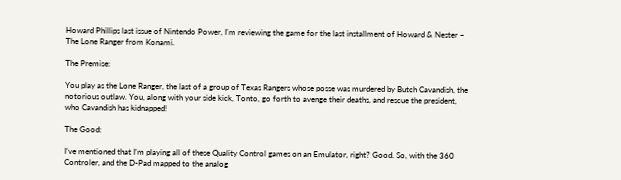Howard Phillips last issue of Nintendo Power, I’m reviewing the game for the last installment of Howard & Nester – The Lone Ranger from Konami.

The Premise:

You play as the Lone Ranger, the last of a group of Texas Rangers whose posse was murdered by Butch Cavandish, the notorious outlaw. You, along with your side kick, Tonto, go forth to avenge their deaths, and rescue the president, who Cavandish has kidnapped!

The Good:

I’ve mentioned that I’m playing all of these Quality Control games on an Emulator, right? Good. So, with the 360 Controler, and the D-Pad mapped to the analog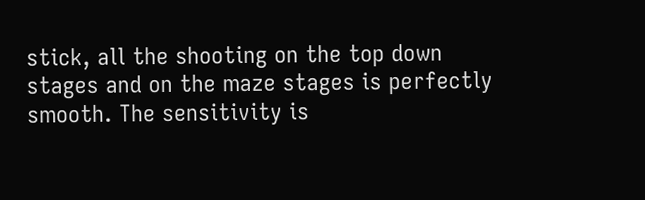stick, all the shooting on the top down stages and on the maze stages is perfectly smooth. The sensitivity is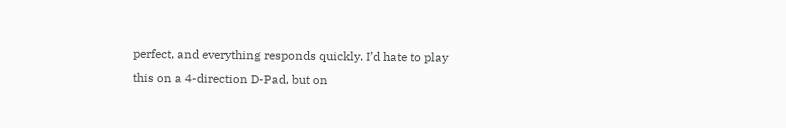perfect, and everything responds quickly. I’d hate to play this on a 4-direction D-Pad, but on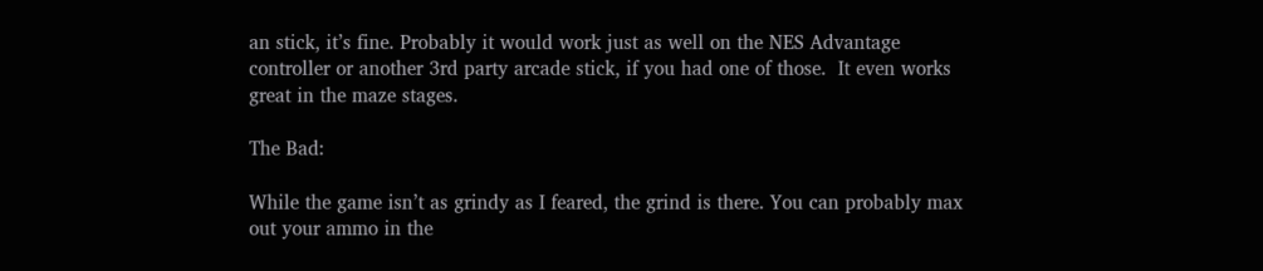an stick, it’s fine. Probably it would work just as well on the NES Advantage controller or another 3rd party arcade stick, if you had one of those.  It even works great in the maze stages.

The Bad:

While the game isn’t as grindy as I feared, the grind is there. You can probably max out your ammo in the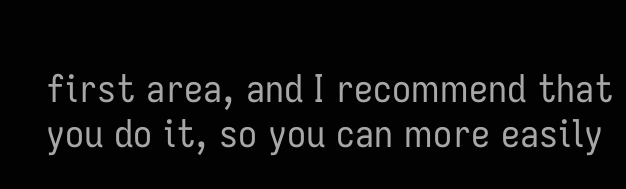first area, and I recommend that you do it, so you can more easily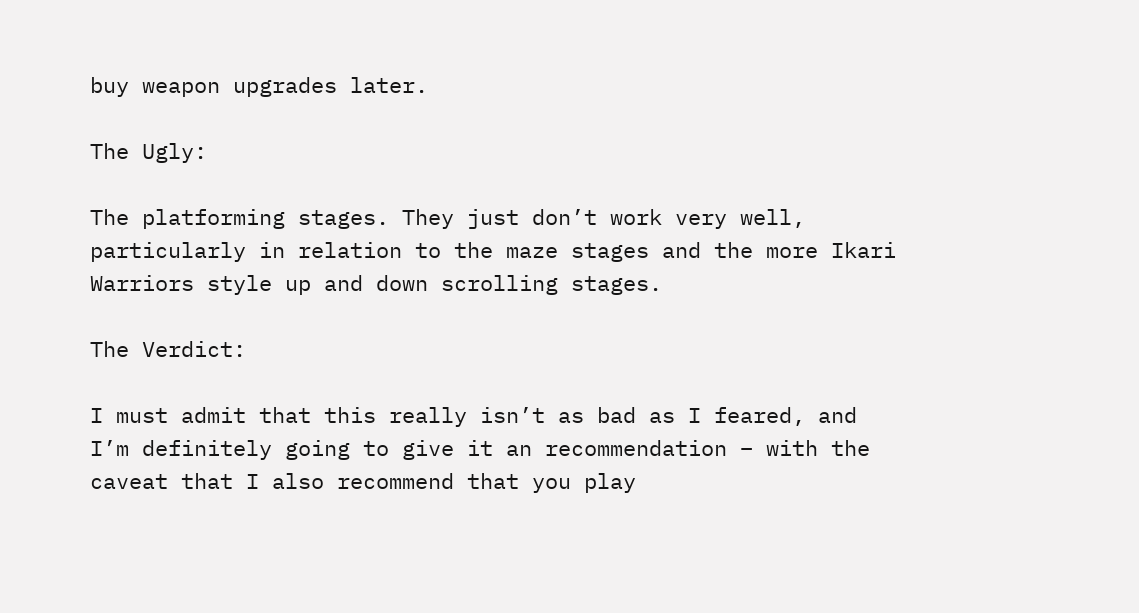buy weapon upgrades later.

The Ugly:

The platforming stages. They just don’t work very well, particularly in relation to the maze stages and the more Ikari Warriors style up and down scrolling stages.

The Verdict:

I must admit that this really isn’t as bad as I feared, and I’m definitely going to give it an recommendation – with the caveat that I also recommend that you play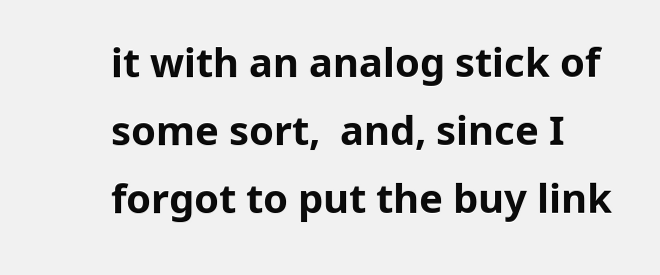it with an analog stick of some sort,  and, since I forgot to put the buy link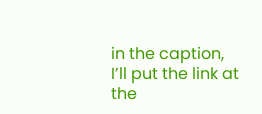in the caption, I’ll put the link at the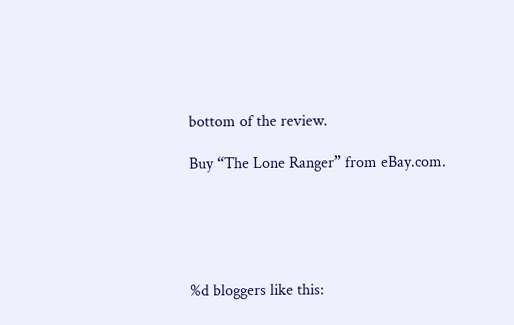bottom of the review.

Buy “The Lone Ranger” from eBay.com.





%d bloggers like this: